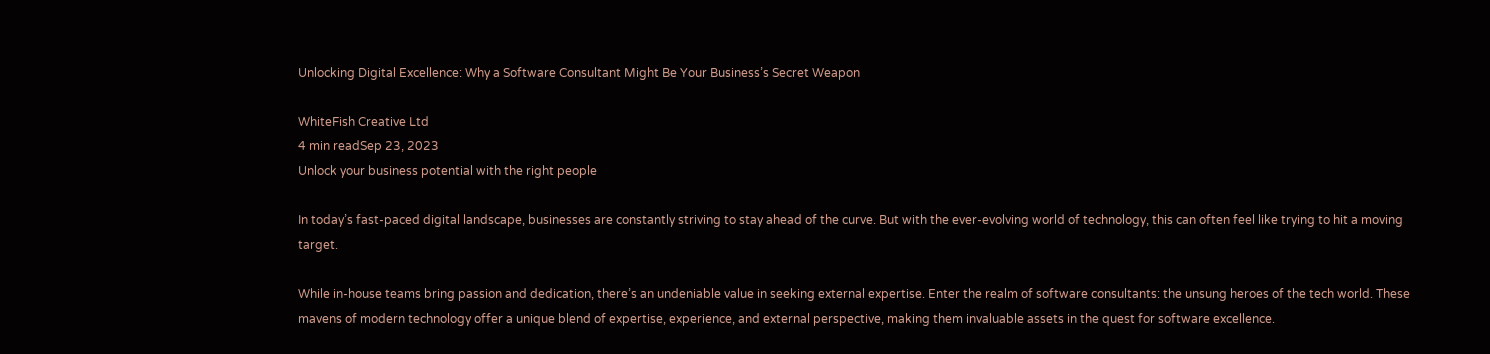Unlocking Digital Excellence: Why a Software Consultant Might Be Your Business’s Secret Weapon

WhiteFish Creative Ltd
4 min readSep 23, 2023
Unlock your business potential with the right people

In today’s fast-paced digital landscape, businesses are constantly striving to stay ahead of the curve. But with the ever-evolving world of technology, this can often feel like trying to hit a moving target.

While in-house teams bring passion and dedication, there’s an undeniable value in seeking external expertise. Enter the realm of software consultants: the unsung heroes of the tech world. These mavens of modern technology offer a unique blend of expertise, experience, and external perspective, making them invaluable assets in the quest for software excellence.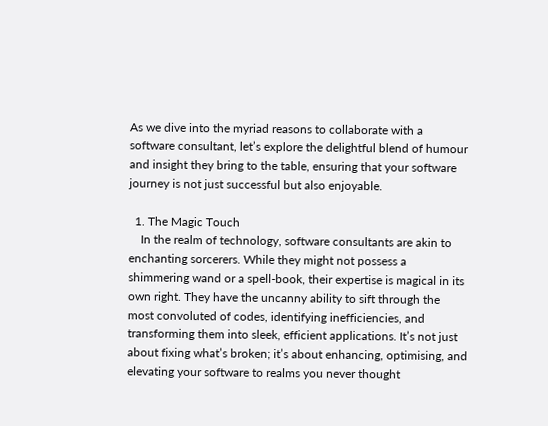As we dive into the myriad reasons to collaborate with a software consultant, let’s explore the delightful blend of humour and insight they bring to the table, ensuring that your software journey is not just successful but also enjoyable.

  1. The Magic Touch
    In the realm of technology, software consultants are akin to enchanting sorcerers. While they might not possess a shimmering wand or a spell-book, their expertise is magical in its own right. They have the uncanny ability to sift through the most convoluted of codes, identifying inefficiencies, and transforming them into sleek, efficient applications. It’s not just about fixing what’s broken; it’s about enhancing, optimising, and elevating your software to realms you never thought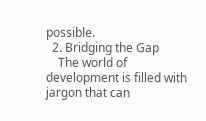possible.
  2. Bridging the Gap
    The world of development is filled with jargon that can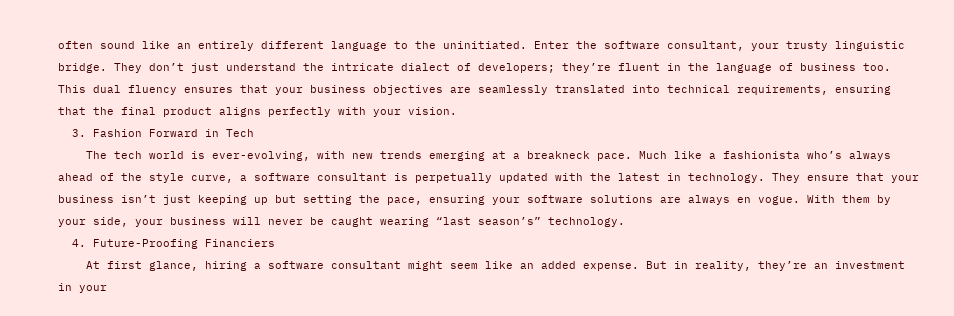often sound like an entirely different language to the uninitiated. Enter the software consultant, your trusty linguistic bridge. They don’t just understand the intricate dialect of developers; they’re fluent in the language of business too. This dual fluency ensures that your business objectives are seamlessly translated into technical requirements, ensuring that the final product aligns perfectly with your vision.
  3. Fashion Forward in Tech
    The tech world is ever-evolving, with new trends emerging at a breakneck pace. Much like a fashionista who’s always ahead of the style curve, a software consultant is perpetually updated with the latest in technology. They ensure that your business isn’t just keeping up but setting the pace, ensuring your software solutions are always en vogue. With them by your side, your business will never be caught wearing “last season’s” technology.
  4. Future-Proofing Financiers
    At first glance, hiring a software consultant might seem like an added expense. But in reality, they’re an investment in your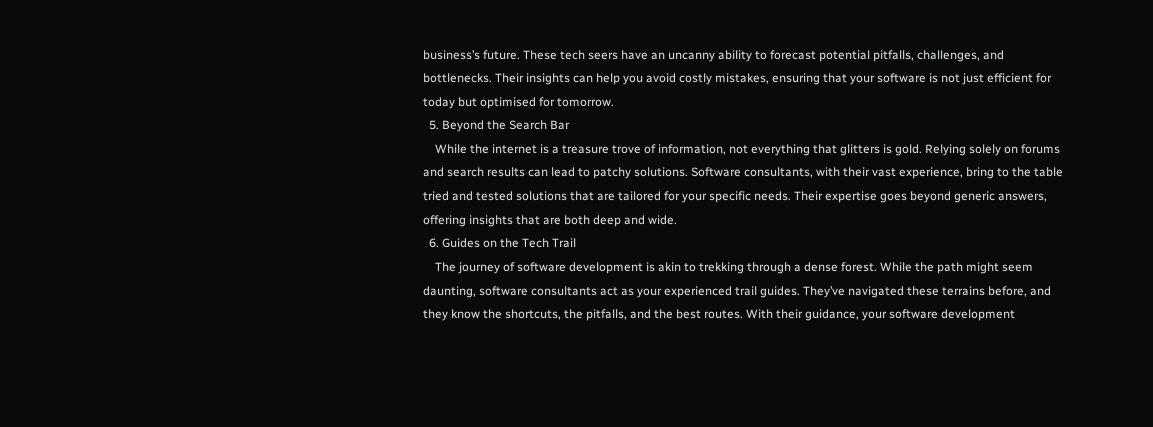business’s future. These tech seers have an uncanny ability to forecast potential pitfalls, challenges, and bottlenecks. Their insights can help you avoid costly mistakes, ensuring that your software is not just efficient for today but optimised for tomorrow.
  5. Beyond the Search Bar
    While the internet is a treasure trove of information, not everything that glitters is gold. Relying solely on forums and search results can lead to patchy solutions. Software consultants, with their vast experience, bring to the table tried and tested solutions that are tailored for your specific needs. Their expertise goes beyond generic answers, offering insights that are both deep and wide.
  6. Guides on the Tech Trail
    The journey of software development is akin to trekking through a dense forest. While the path might seem daunting, software consultants act as your experienced trail guides. They’ve navigated these terrains before, and they know the shortcuts, the pitfalls, and the best routes. With their guidance, your software development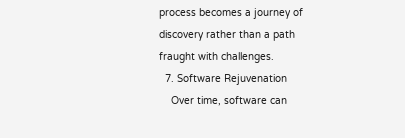process becomes a journey of discovery rather than a path fraught with challenges.
  7. Software Rejuvenation
    Over time, software can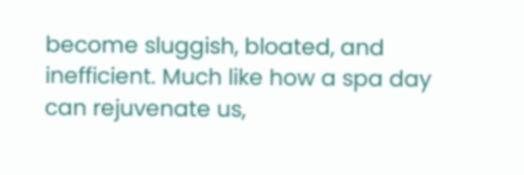become sluggish, bloated, and inefficient. Much like how a spa day can rejuvenate us,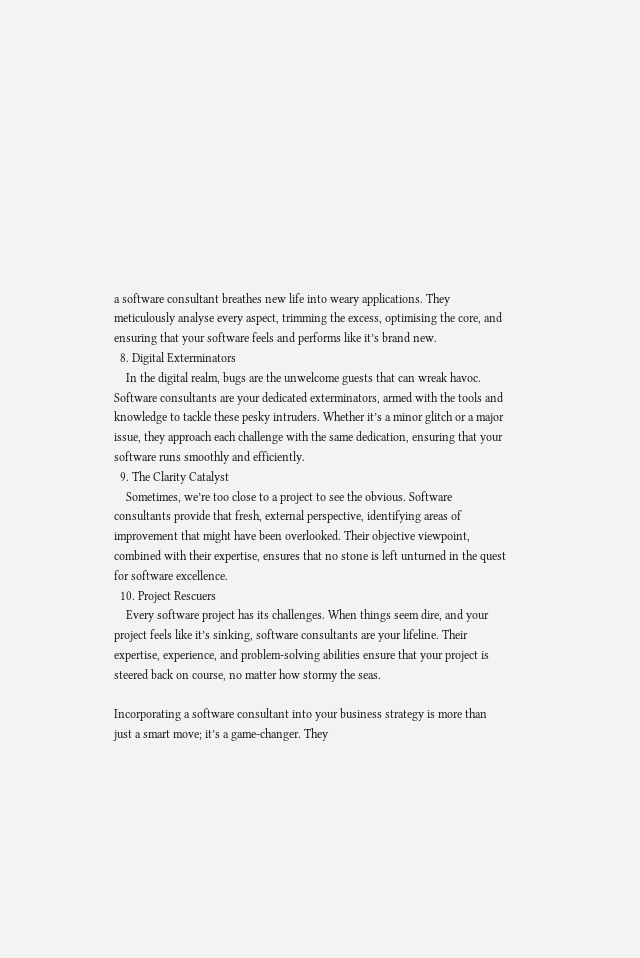a software consultant breathes new life into weary applications. They meticulously analyse every aspect, trimming the excess, optimising the core, and ensuring that your software feels and performs like it’s brand new.
  8. Digital Exterminators
    In the digital realm, bugs are the unwelcome guests that can wreak havoc. Software consultants are your dedicated exterminators, armed with the tools and knowledge to tackle these pesky intruders. Whether it’s a minor glitch or a major issue, they approach each challenge with the same dedication, ensuring that your software runs smoothly and efficiently.
  9. The Clarity Catalyst
    Sometimes, we’re too close to a project to see the obvious. Software consultants provide that fresh, external perspective, identifying areas of improvement that might have been overlooked. Their objective viewpoint, combined with their expertise, ensures that no stone is left unturned in the quest for software excellence.
  10. Project Rescuers
    Every software project has its challenges. When things seem dire, and your project feels like it’s sinking, software consultants are your lifeline. Their expertise, experience, and problem-solving abilities ensure that your project is steered back on course, no matter how stormy the seas.

Incorporating a software consultant into your business strategy is more than just a smart move; it’s a game-changer. They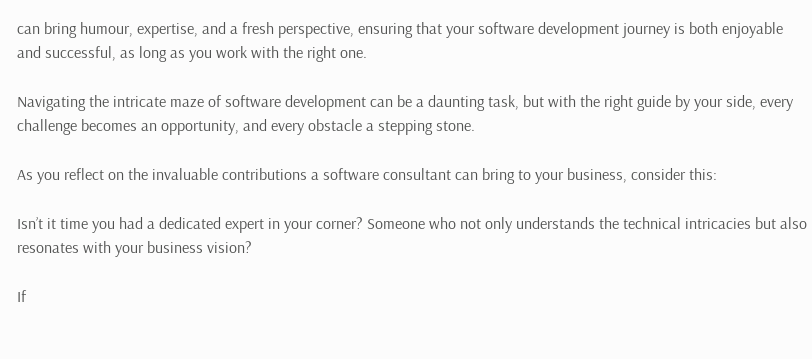can bring humour, expertise, and a fresh perspective, ensuring that your software development journey is both enjoyable and successful, as long as you work with the right one.

Navigating the intricate maze of software development can be a daunting task, but with the right guide by your side, every challenge becomes an opportunity, and every obstacle a stepping stone.

As you reflect on the invaluable contributions a software consultant can bring to your business, consider this:

Isn’t it time you had a dedicated expert in your corner? Someone who not only understands the technical intricacies but also resonates with your business vision?

If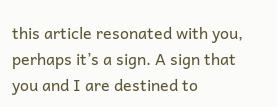this article resonated with you, perhaps it’s a sign. A sign that you and I are destined to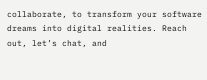collaborate, to transform your software dreams into digital realities. Reach out, let’s chat, and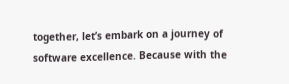together, let’s embark on a journey of software excellence. Because with the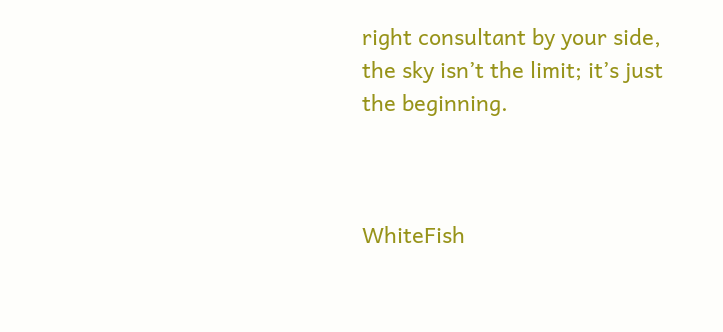right consultant by your side, the sky isn’t the limit; it’s just the beginning.



WhiteFish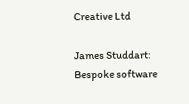Creative Ltd

James Studdart: Bespoke software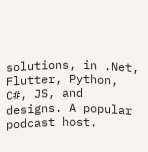solutions, in .Net, Flutter, Python, C#, JS, and designs. A popular podcast host.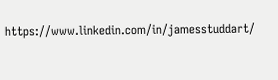https://www.linkedin.com/in/jamesstuddart/